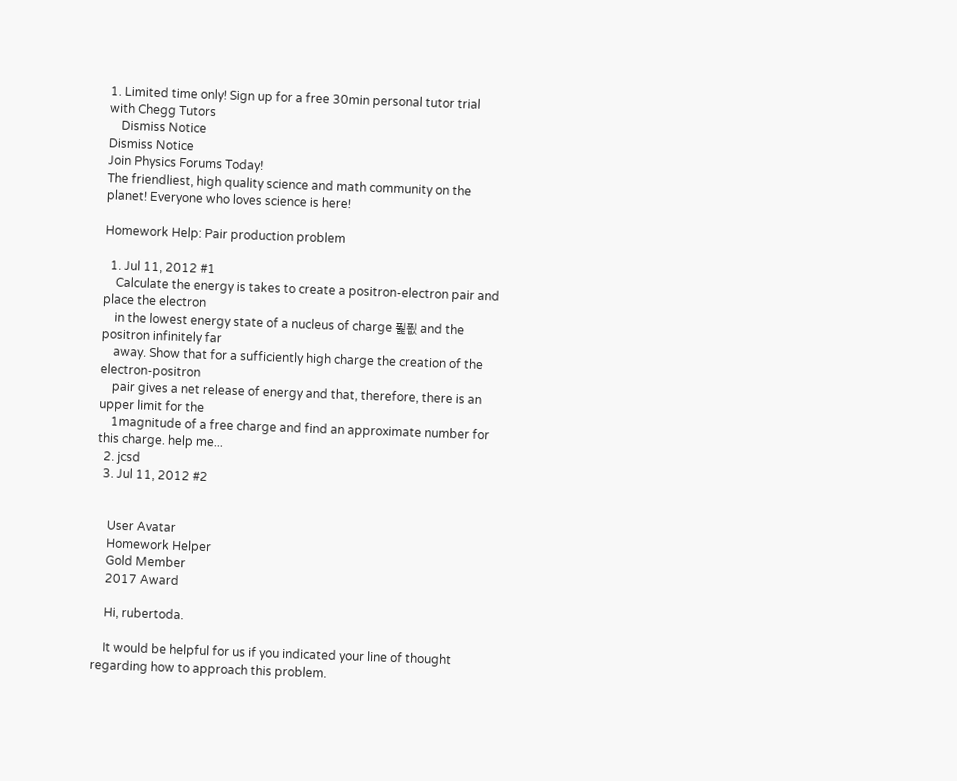1. Limited time only! Sign up for a free 30min personal tutor trial with Chegg Tutors
    Dismiss Notice
Dismiss Notice
Join Physics Forums Today!
The friendliest, high quality science and math community on the planet! Everyone who loves science is here!

Homework Help: Pair production problem

  1. Jul 11, 2012 #1
    Calculate the energy is takes to create a positron-electron pair and place the electron
    in the lowest energy state of a nucleus of charge 푍푒 and the positron infinitely far
    away. Show that for a sufficiently high charge the creation of the electron-positron
    pair gives a net release of energy and that, therefore, there is an upper limit for the
    1magnitude of a free charge and find an approximate number for this charge. help me...
  2. jcsd
  3. Jul 11, 2012 #2


    User Avatar
    Homework Helper
    Gold Member
    2017 Award

    Hi, rubertoda.

    It would be helpful for us if you indicated your line of thought regarding how to approach this problem.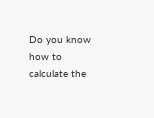Do you know how to calculate the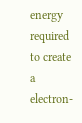energy required to create a electron-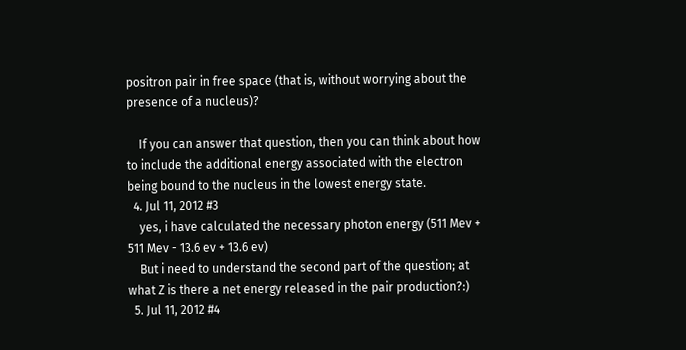positron pair in free space (that is, without worrying about the presence of a nucleus)?

    If you can answer that question, then you can think about how to include the additional energy associated with the electron being bound to the nucleus in the lowest energy state.
  4. Jul 11, 2012 #3
    yes, i have calculated the necessary photon energy (511 Mev + 511 Mev - 13.6 ev + 13.6 ev)
    But i need to understand the second part of the question; at what Z is there a net energy released in the pair production?:)
  5. Jul 11, 2012 #4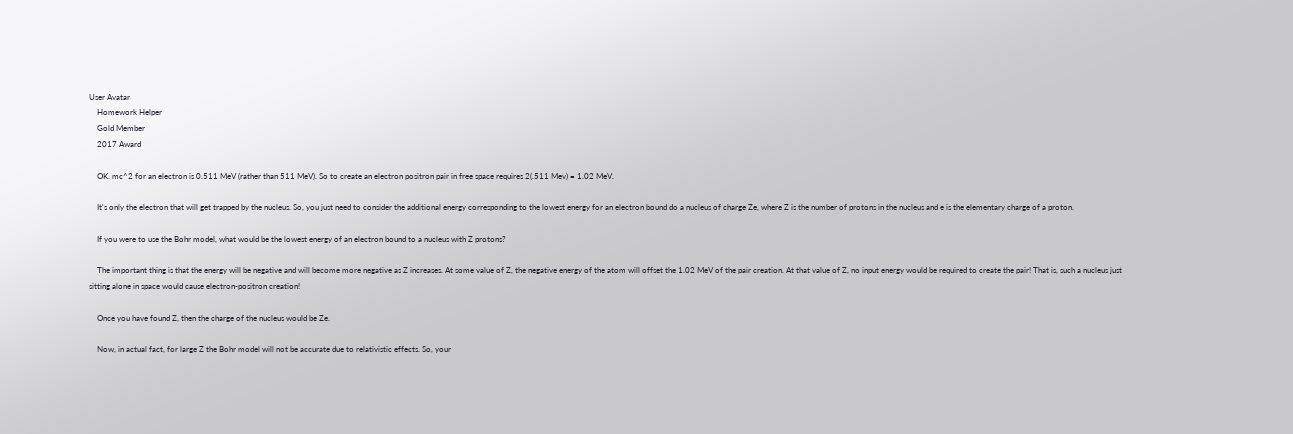User Avatar
    Homework Helper
    Gold Member
    2017 Award

    OK. mc^2 for an electron is 0.511 MeV (rather than 511 MeV). So to create an electron positron pair in free space requires 2(.511 Mev) = 1.02 MeV.

    It's only the electron that will get trapped by the nucleus. So, you just need to consider the additional energy corresponding to the lowest energy for an electron bound do a nucleus of charge Ze, where Z is the number of protons in the nucleus and e is the elementary charge of a proton.

    If you were to use the Bohr model, what would be the lowest energy of an electron bound to a nucleus with Z protons?

    The important thing is that the energy will be negative and will become more negative as Z increases. At some value of Z, the negative energy of the atom will offset the 1.02 MeV of the pair creation. At that value of Z, no input energy would be required to create the pair! That is, such a nucleus just sitting alone in space would cause electron-positron creation!

    Once you have found Z, then the charge of the nucleus would be Ze.

    Now, in actual fact, for large Z the Bohr model will not be accurate due to relativistic effects. So, your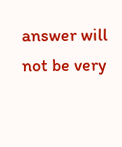answer will not be very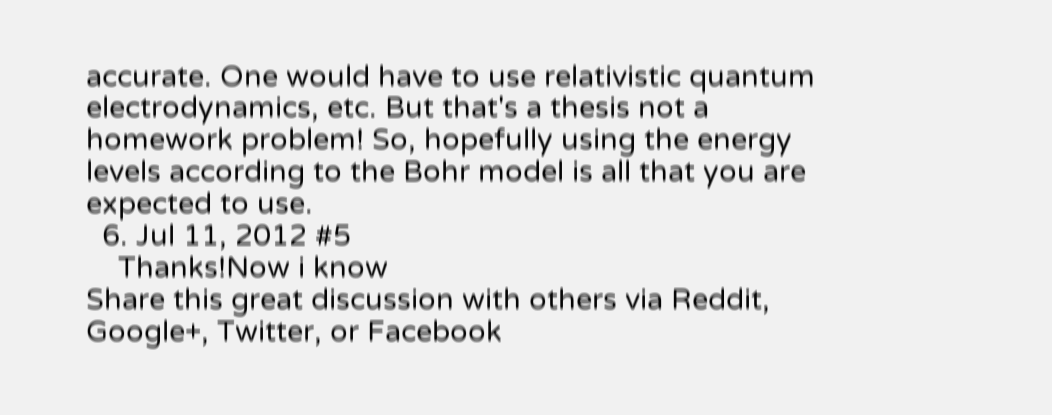accurate. One would have to use relativistic quantum electrodynamics, etc. But that's a thesis not a homework problem! So, hopefully using the energy levels according to the Bohr model is all that you are expected to use.
  6. Jul 11, 2012 #5
    Thanks!Now i know
Share this great discussion with others via Reddit, Google+, Twitter, or Facebook